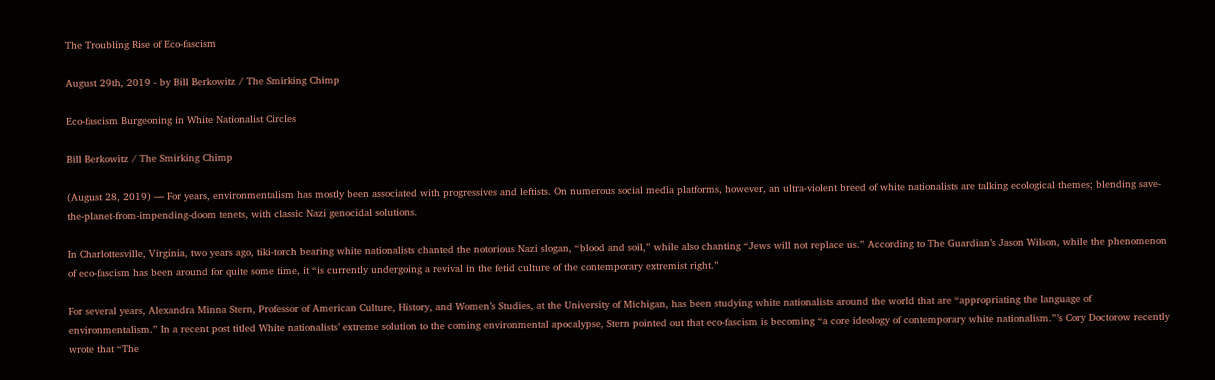The Troubling Rise of Eco-fascism

August 29th, 2019 - by Bill Berkowitz / The Smirking Chimp

Eco-fascism Burgeoning in White Nationalist Circles

Bill Berkowitz / The Smirking Chimp

(August 28, 2019) — For years, environmentalism has mostly been associated with progressives and leftists. On numerous social media platforms, however, an ultra-violent breed of white nationalists are talking ecological themes; blending save-the-planet-from-impending-doom tenets, with classic Nazi genocidal solutions.

In Charlottesville, Virginia, two years ago, tiki-torch bearing white nationalists chanted the notorious Nazi slogan, “blood and soil,” while also chanting “Jews will not replace us.” According to The Guardian’s Jason Wilson, while the phenomenon of eco-fascism has been around for quite some time, it “is currently undergoing a revival in the fetid culture of the contemporary extremist right.”

For several years, Alexandra Minna Stern, Professor of American Culture, History, and Women’s Studies, at the University of Michigan, has been studying white nationalists around the world that are “appropriating the language of environmentalism.” In a recent post titled White nationalists’ extreme solution to the coming environmental apocalypse, Stern pointed out that eco-fascism is becoming “a core ideology of contemporary white nationalism.”’s Cory Doctorow recently wrote that “The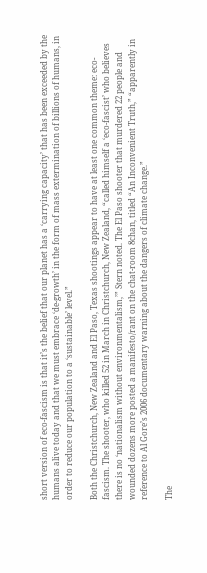short version of eco-fascism is that it’s the belief that our planet has a ‘carrying capacity’ that has been exceeded by the humans alive today and that we must embrace ‘de-growth’ in the form of mass extermination of billions of humans, in order to reduce our population to a ‘sustainable’ level.”

Both the Christchurch, New Zealand and El Paso, Texas shootings appear to have at least one common theme: eco-fascism. The shooter, who killed 52 in March in Christchurch, New Zealand, “called himself a ‘eco-fascist’ who believes there is no ‘nationalism without environmentalism,’” Stern noted. The El Paso shooter that murdered 22 people and wounded dozens more posted a manifesto/rant on the chat-room 8chan, titled “An Inconvenient Truth,” “apparently in reference to Al Gore’s 2006 documentary warning about the dangers of climate change.”

The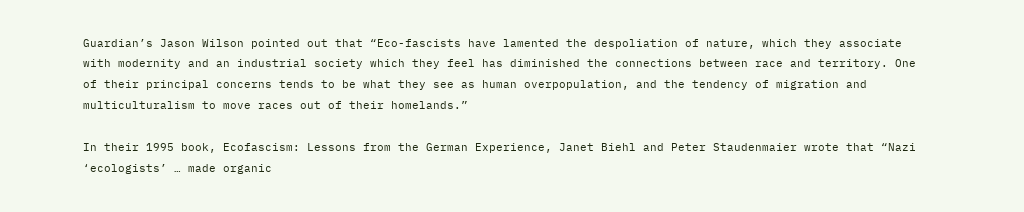Guardian’s Jason Wilson pointed out that “Eco-fascists have lamented the despoliation of nature, which they associate with modernity and an industrial society which they feel has diminished the connections between race and territory. One of their principal concerns tends to be what they see as human overpopulation, and the tendency of migration and multiculturalism to move races out of their homelands.”

In their 1995 book, Ecofascism: Lessons from the German Experience, Janet Biehl and Peter Staudenmaier wrote that “Nazi ‘ecologists’ … made organic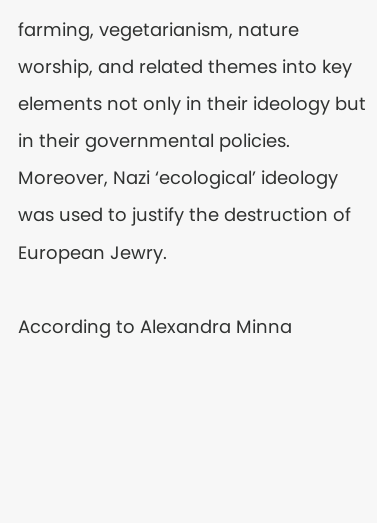farming, vegetarianism, nature worship, and related themes into key elements not only in their ideology but in their governmental policies. Moreover, Nazi ‘ecological’ ideology was used to justify the destruction of European Jewry.

According to Alexandra Minna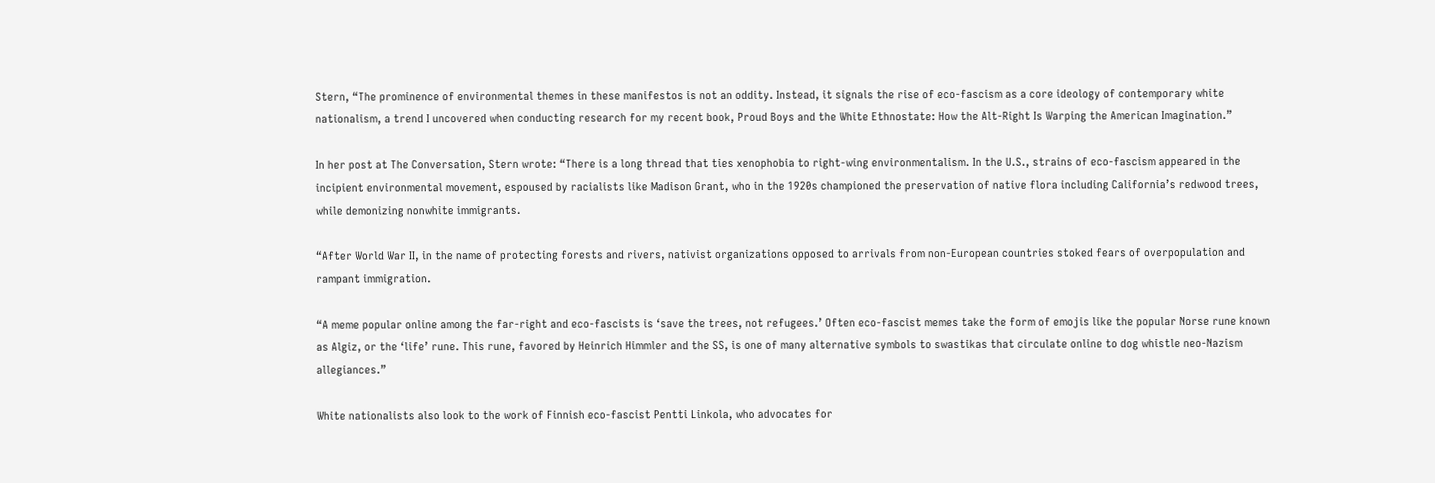Stern, “The prominence of environmental themes in these manifestos is not an oddity. Instead, it signals the rise of eco-fascism as a core ideology of contemporary white nationalism, a trend I uncovered when conducting research for my recent book, Proud Boys and the White Ethnostate: How the Alt-Right Is Warping the American Imagination.”

In her post at The Conversation, Stern wrote: “There is a long thread that ties xenophobia to right-wing environmentalism. In the U.S., strains of eco-fascism appeared in the incipient environmental movement, espoused by racialists like Madison Grant, who in the 1920s championed the preservation of native flora including California’s redwood trees, while demonizing nonwhite immigrants.

“After World War II, in the name of protecting forests and rivers, nativist organizations opposed to arrivals from non-European countries stoked fears of overpopulation and rampant immigration.

“A meme popular online among the far-right and eco-fascists is ‘save the trees, not refugees.’ Often eco-fascist memes take the form of emojis like the popular Norse rune known as Algiz, or the ‘life’ rune. This rune, favored by Heinrich Himmler and the SS, is one of many alternative symbols to swastikas that circulate online to dog whistle neo-Nazism allegiances.”

White nationalists also look to the work of Finnish eco-fascist Pentti Linkola, who advocates for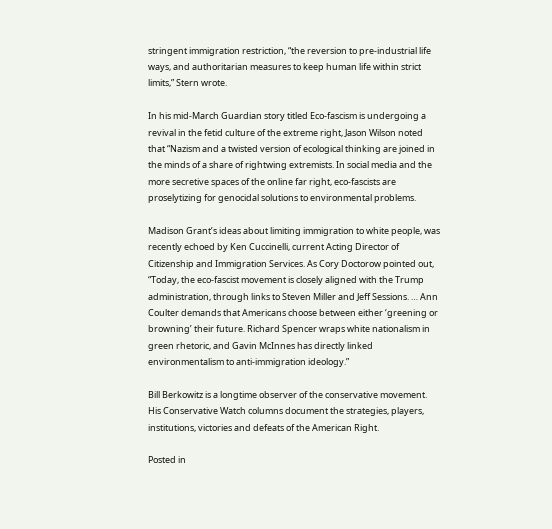stringent immigration restriction, “the reversion to pre-industrial life ways, and authoritarian measures to keep human life within strict limits,” Stern wrote.

In his mid-March Guardian story titled Eco-fascism is undergoing a revival in the fetid culture of the extreme right, Jason Wilson noted that “Nazism and a twisted version of ecological thinking are joined in the minds of a share of rightwing extremists. In social media and the more secretive spaces of the online far right, eco-fascists are proselytizing for genocidal solutions to environmental problems.

Madison Grant’s ideas about limiting immigration to white people, was recently echoed by Ken Cuccinelli, current Acting Director of Citizenship and Immigration Services. As Cory Doctorow pointed out, “Today, the eco-fascist movement is closely aligned with the Trump administration, through links to Steven Miller and Jeff Sessions. … Ann Coulter demands that Americans choose between either ‘greening or browning’ their future. Richard Spencer wraps white nationalism in green rhetoric, and Gavin McInnes has directly linked environmentalism to anti-immigration ideology.”

Bill Berkowitz is a longtime observer of the conservative movement. His Conservative Watch columns document the strategies, players, institutions, victories and defeats of the American Right.

Posted in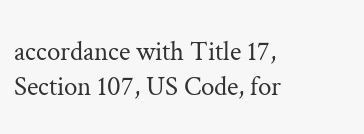accordance with Title 17, Section 107, US Code, for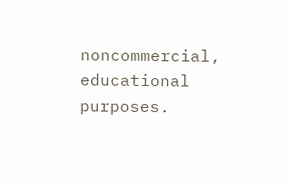noncommercial, educational purposes.